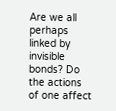Are we all perhaps linked by invisible bonds? Do the actions of one affect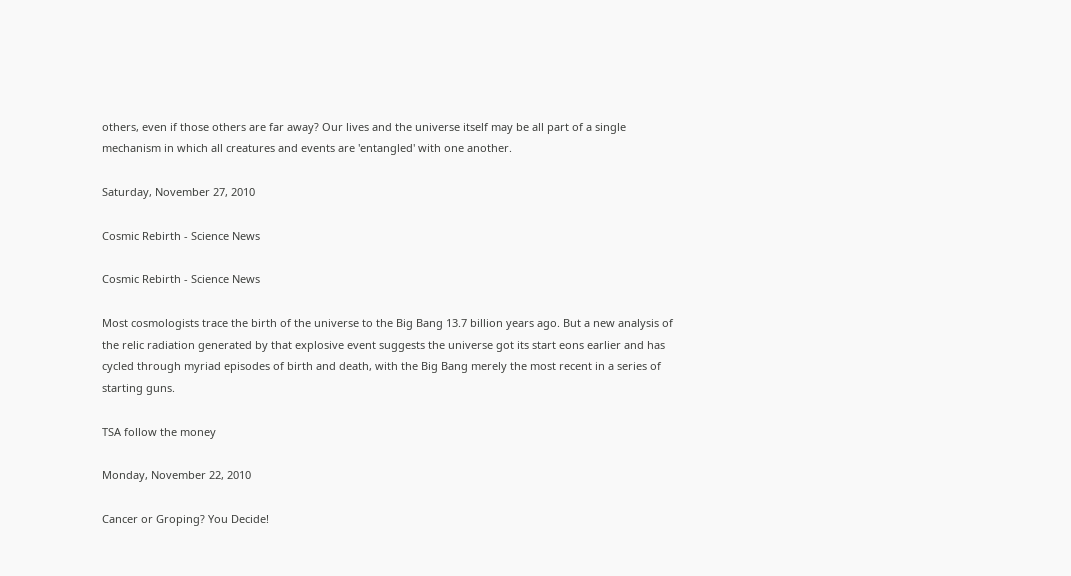others, even if those others are far away? Our lives and the universe itself may be all part of a single mechanism in which all creatures and events are 'entangled' with one another.

Saturday, November 27, 2010

Cosmic Rebirth - Science News

Cosmic Rebirth - Science News

Most cosmologists trace the birth of the universe to the Big Bang 13.7 billion years ago. But a new analysis of the relic radiation generated by that explosive event suggests the universe got its start eons earlier and has cycled through myriad episodes of birth and death, with the Big Bang merely the most recent in a series of starting guns.

TSA follow the money

Monday, November 22, 2010

Cancer or Groping? You Decide!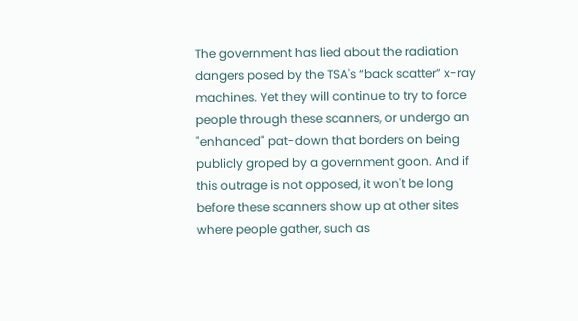The government has lied about the radiation dangers posed by the TSA's “back scatter” x-ray machines. Yet they will continue to try to force people through these scanners, or undergo an "enhanced" pat-down that borders on being publicly groped by a government goon. And if this outrage is not opposed, it won't be long before these scanners show up at other sites where people gather, such as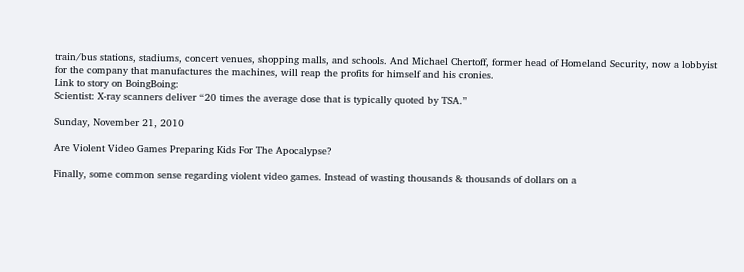train/bus stations, stadiums, concert venues, shopping malls, and schools. And Michael Chertoff, former head of Homeland Security, now a lobbyist for the company that manufactures the machines, will reap the profits for himself and his cronies.
Link to story on BoingBoing:
Scientist: X-ray scanners deliver “20 times the average dose that is typically quoted by TSA.”

Sunday, November 21, 2010

Are Violent Video Games Preparing Kids For The Apocalypse?

Finally, some common sense regarding violent video games. Instead of wasting thousands & thousands of dollars on a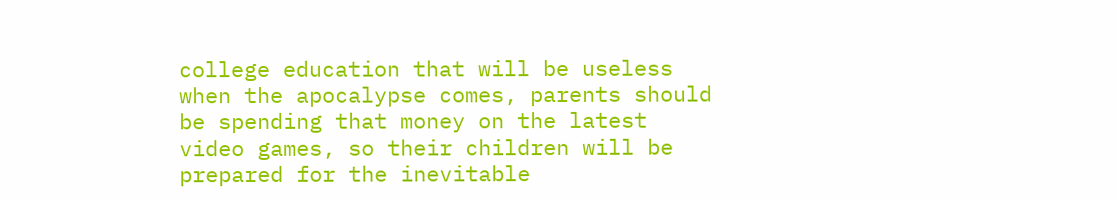college education that will be useless when the apocalypse comes, parents should be spending that money on the latest video games, so their children will be prepared for the inevitable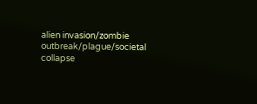alien invasion/zombie outbreak/plague/societal collapse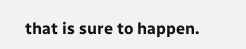that is sure to happen.